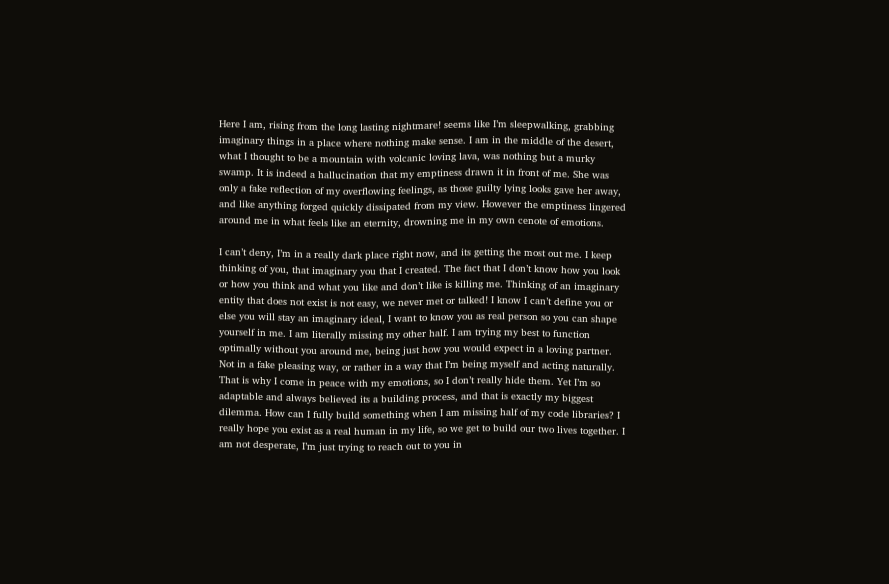Here I am, rising from the long lasting nightmare! seems like I’m sleepwalking, grabbing imaginary things in a place where nothing make sense. I am in the middle of the desert, what I thought to be a mountain with volcanic loving lava, was nothing but a murky swamp. It is indeed a hallucination that my emptiness drawn it in front of me. She was only a fake reflection of my overflowing feelings, as those guilty lying looks gave her away, and like anything forged quickly dissipated from my view. However the emptiness lingered around me in what feels like an eternity, drowning me in my own cenote of emotions.

I can’t deny, I’m in a really dark place right now, and its getting the most out me. I keep thinking of you, that imaginary you that I created. The fact that I don’t know how you look or how you think and what you like and don’t like is killing me. Thinking of an imaginary entity that does not exist is not easy, we never met or talked! I know I can’t define you or else you will stay an imaginary ideal, I want to know you as real person so you can shape yourself in me. I am literally missing my other half. I am trying my best to function optimally without you around me, being just how you would expect in a loving partner. Not in a fake pleasing way, or rather in a way that I’m being myself and acting naturally. That is why I come in peace with my emotions, so I don’t really hide them. Yet I’m so adaptable and always believed its a building process, and that is exactly my biggest dilemma. How can I fully build something when I am missing half of my code libraries? I really hope you exist as a real human in my life, so we get to build our two lives together. I am not desperate, I’m just trying to reach out to you in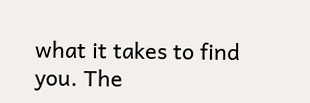what it takes to find you. The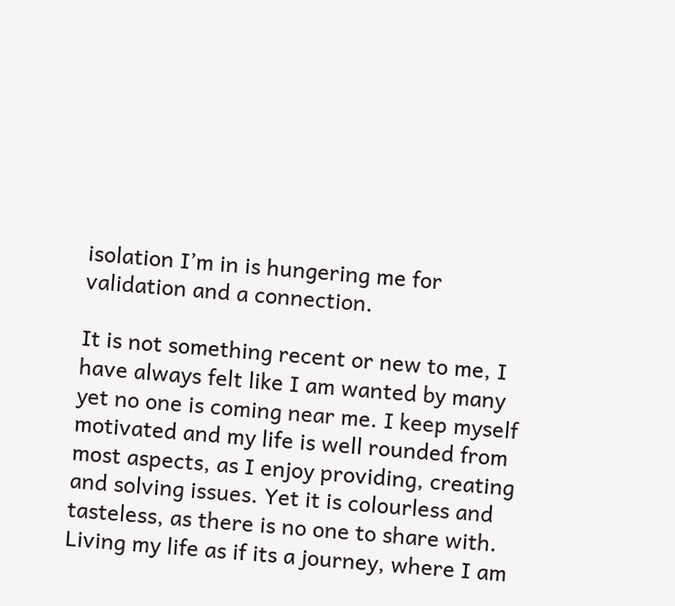isolation I’m in is hungering me for validation and a connection.

It is not something recent or new to me, I have always felt like I am wanted by many yet no one is coming near me. I keep myself motivated and my life is well rounded from most aspects, as I enjoy providing, creating and solving issues. Yet it is colourless and tasteless, as there is no one to share with. Living my life as if its a journey, where I am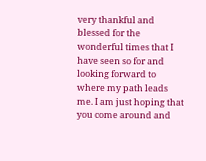very thankful and blessed for the wonderful times that I have seen so for and looking forward to where my path leads me. I am just hoping that you come around and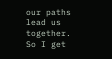our paths lead us together. So I get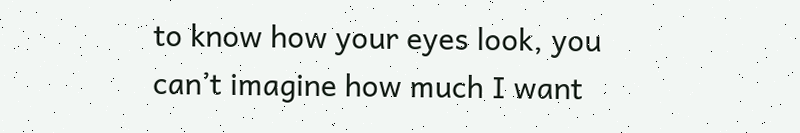to know how your eyes look, you can’t imagine how much I want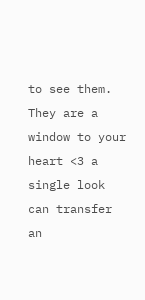to see them. They are a window to your heart <3 a single look can transfer an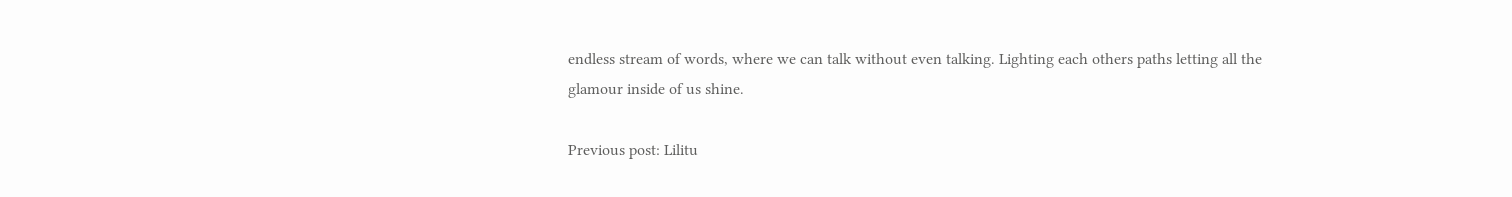endless stream of words, where we can talk without even talking. Lighting each others paths letting all the glamour inside of us shine.

Previous post: Lilitu